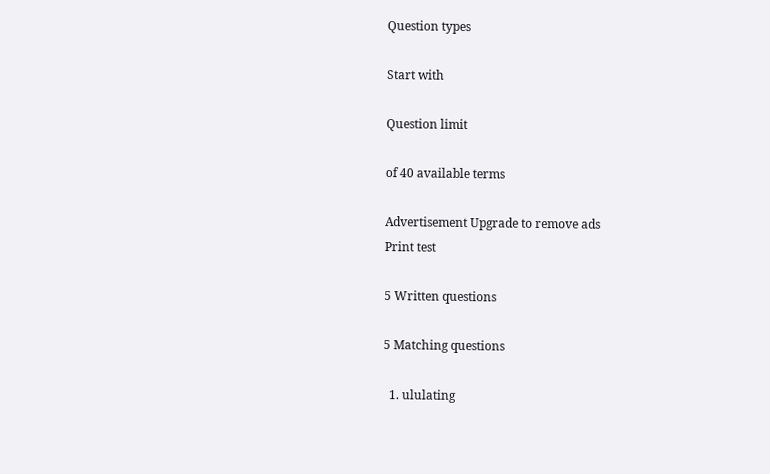Question types

Start with

Question limit

of 40 available terms

Advertisement Upgrade to remove ads
Print test

5 Written questions

5 Matching questions

  1. ululating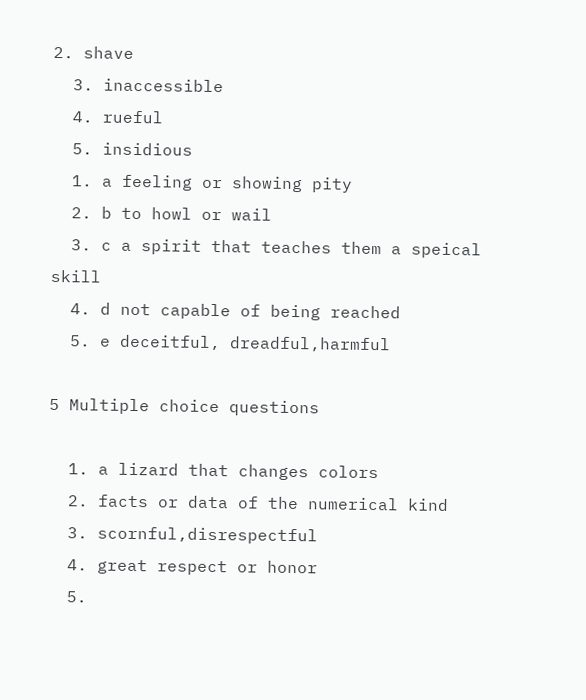2. shave
  3. inaccessible
  4. rueful
  5. insidious
  1. a feeling or showing pity
  2. b to howl or wail
  3. c a spirit that teaches them a speical skill
  4. d not capable of being reached
  5. e deceitful, dreadful,harmful

5 Multiple choice questions

  1. a lizard that changes colors
  2. facts or data of the numerical kind
  3. scornful,disrespectful
  4. great respect or honor
  5.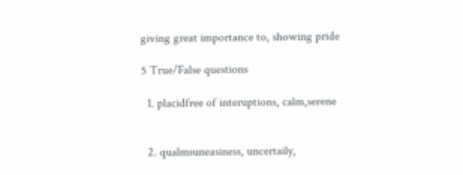giving great importance to, showing pride

5 True/False questions

  1. placidfree of interuptions, calm,serene


  2. qualmsuneasiness, uncertaily,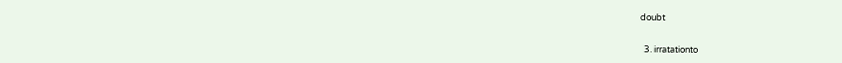doubt


  3. irratationto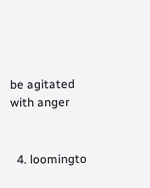be agitated with anger


  4. loomingto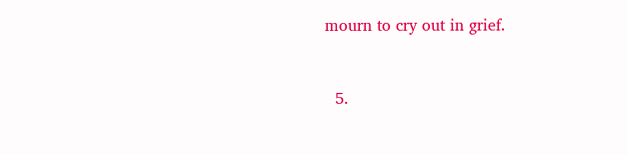mourn to cry out in grief.


  5.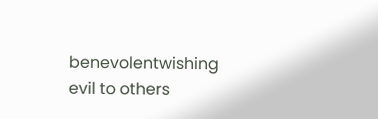benevolentwishing evil to others